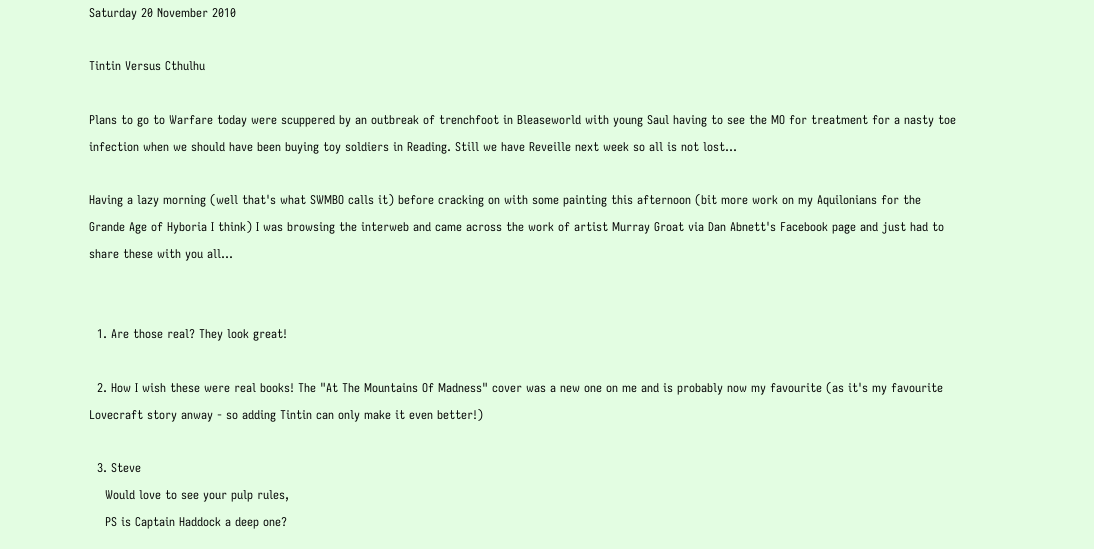Saturday 20 November 2010

Tintin Versus Cthulhu

Plans to go to Warfare today were scuppered by an outbreak of trenchfoot in Bleaseworld with young Saul having to see the MO for treatment for a nasty toe infection when we should have been buying toy soldiers in Reading. Still we have Reveille next week so all is not lost...

Having a lazy morning (well that's what SWMBO calls it) before cracking on with some painting this afternoon (bit more work on my Aquilonians for the Grande Age of Hyboria I think) I was browsing the interweb and came across the work of artist Murray Groat via Dan Abnett's Facebook page and just had to share these with you all...


  1. Are those real? They look great!

  2. How I wish these were real books! The "At The Mountains Of Madness" cover was a new one on me and is probably now my favourite (as it's my favourite Lovecraft story anway - so adding Tintin can only make it even better!)

  3. Steve
    Would love to see your pulp rules,
    PS is Captain Haddock a deep one?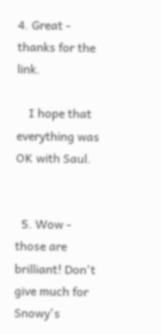4. Great - thanks for the link.

    I hope that everything was OK with Saul.


  5. Wow - those are brilliant! Don't give much for Snowy's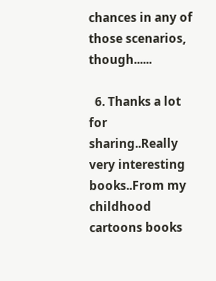chances in any of those scenarios, though......

  6. Thanks a lot for sharing..Really very interesting books..From my childhood cartoons books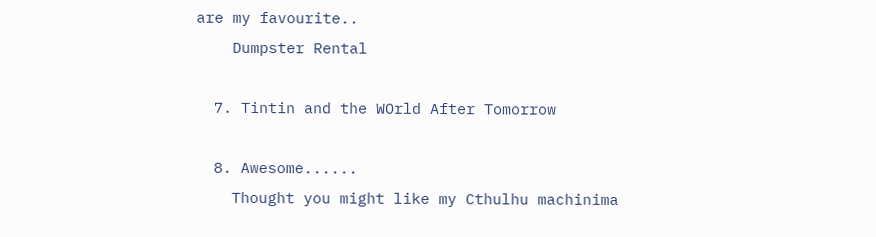are my favourite..
    Dumpster Rental

  7. Tintin and the WOrld After Tomorrow

  8. Awesome......
    Thought you might like my Cthulhu machinima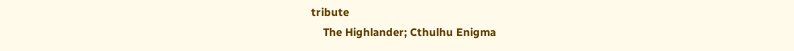tribute
    The Highlander; Cthulhu Enigma